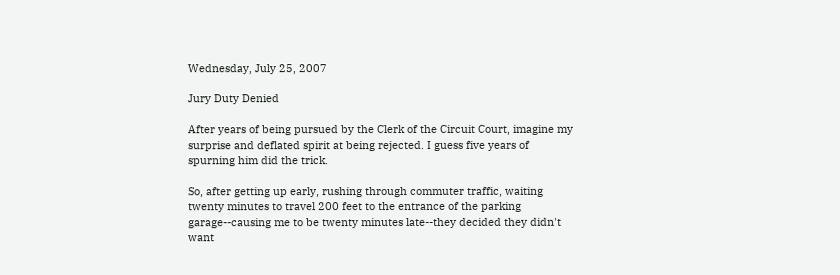Wednesday, July 25, 2007

Jury Duty Denied

After years of being pursued by the Clerk of the Circuit Court, imagine my surprise and deflated spirit at being rejected. I guess five years of spurning him did the trick.

So, after getting up early, rushing through commuter traffic, waiting twenty minutes to travel 200 feet to the entrance of the parking garage--causing me to be twenty minutes late--they decided they didn't want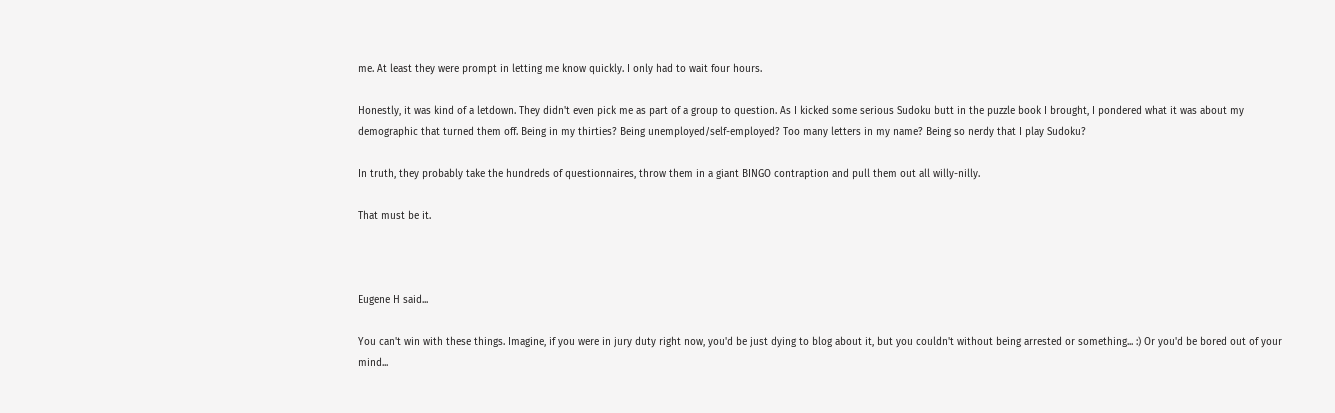me. At least they were prompt in letting me know quickly. I only had to wait four hours.

Honestly, it was kind of a letdown. They didn't even pick me as part of a group to question. As I kicked some serious Sudoku butt in the puzzle book I brought, I pondered what it was about my demographic that turned them off. Being in my thirties? Being unemployed/self-employed? Too many letters in my name? Being so nerdy that I play Sudoku?

In truth, they probably take the hundreds of questionnaires, throw them in a giant BINGO contraption and pull them out all willy-nilly.

That must be it.



Eugene H said...

You can't win with these things. Imagine, if you were in jury duty right now, you'd be just dying to blog about it, but you couldn't without being arrested or something... :) Or you'd be bored out of your mind...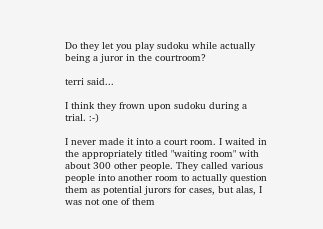Do they let you play sudoku while actually being a juror in the courtroom?

terri said...

I think they frown upon sudoku during a trial. :-)

I never made it into a court room. I waited in the appropriately titled "waiting room" with about 300 other people. They called various people into another room to actually question them as potential jurors for cases, but alas, I was not one of them